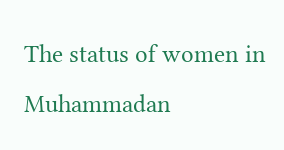The status of women in Muhammadan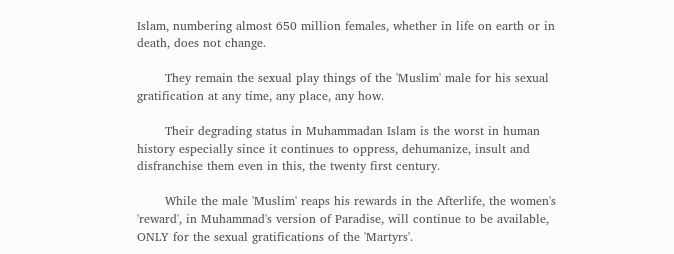Islam, numbering almost 650 million females, whether in life on earth or in death, does not change.

       They remain the sexual play things of the 'Muslim' male for his sexual gratification at any time, any place, any how.

       Their degrading status in Muhammadan Islam is the worst in human history especially since it continues to oppress, dehumanize, insult and disfranchise them even in this, the twenty first century.

       While the male 'Muslim' reaps his rewards in the Afterlife, the women's 'reward', in Muhammad's version of Paradise, will continue to be available, ONLY for the sexual gratifications of the 'Martyrs'.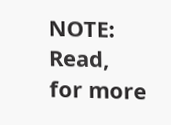NOTE: Read, for more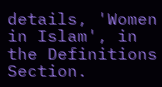details, 'Women in Islam', in the Definitions Section.